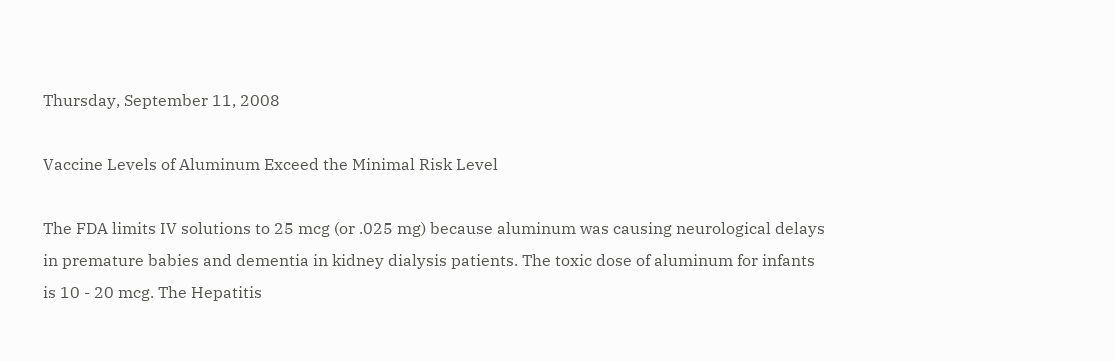Thursday, September 11, 2008

Vaccine Levels of Aluminum Exceed the Minimal Risk Level

The FDA limits IV solutions to 25 mcg (or .025 mg) because aluminum was causing neurological delays in premature babies and dementia in kidney dialysis patients. The toxic dose of aluminum for infants is 10 - 20 mcg. The Hepatitis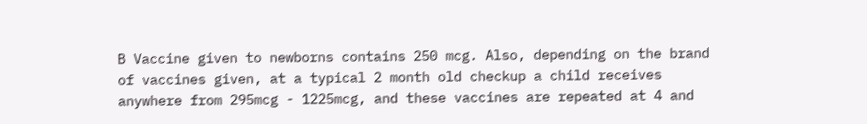B Vaccine given to newborns contains 250 mcg. Also, depending on the brand of vaccines given, at a typical 2 month old checkup a child receives anywhere from 295mcg - 1225mcg, and these vaccines are repeated at 4 and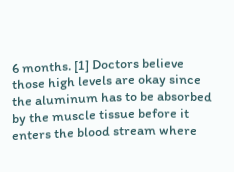6 months. [1] Doctors believe those high levels are okay since the aluminum has to be absorbed by the muscle tissue before it enters the blood stream where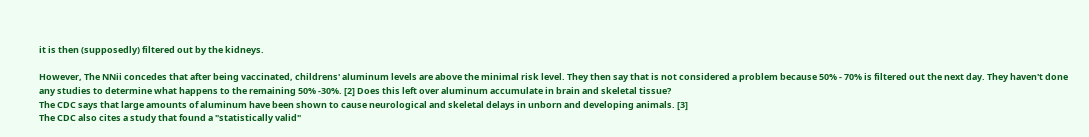it is then (supposedly) filtered out by the kidneys.

However, The NNii concedes that after being vaccinated, childrens' aluminum levels are above the minimal risk level. They then say that is not considered a problem because 50% - 70% is filtered out the next day. They haven't done any studies to determine what happens to the remaining 50% -30%. [2] Does this left over aluminum accumulate in brain and skeletal tissue?
The CDC says that large amounts of aluminum have been shown to cause neurological and skeletal delays in unborn and developing animals. [3]
The CDC also cites a study that found a "statistically valid"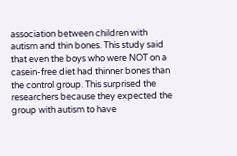association between children with autism and thin bones. This study said that even the boys who were NOT on a casein-free diet had thinner bones than the control group. This surprised the researchers because they expected the group with autism to have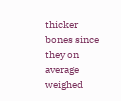thicker bones since they on average weighed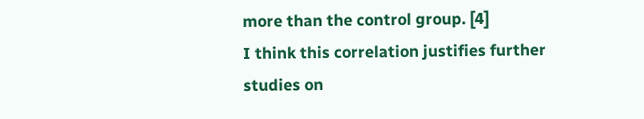more than the control group. [4]
I think this correlation justifies further studies on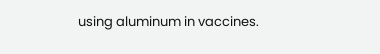using aluminum in vaccines.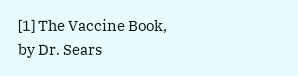[1] The Vaccine Book, by Dr. Sears